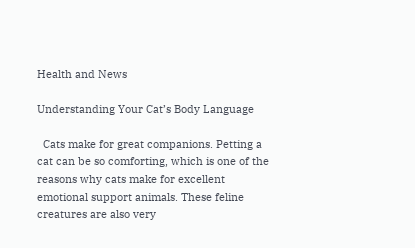Health and News

Understanding Your Cat’s Body Language

  Cats make for great companions. Petting a cat can be so comforting, which is one of the reasons why cats make for excellent emotional support animals. These feline creatures are also very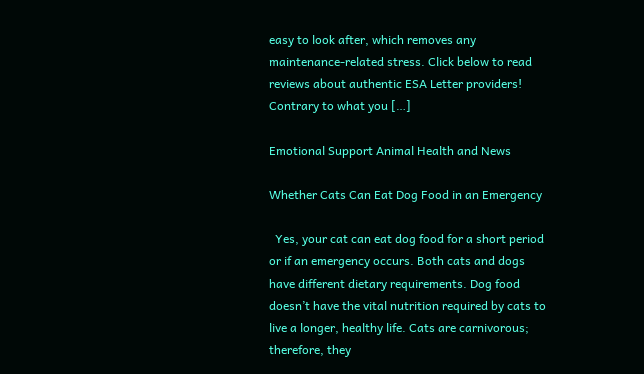easy to look after, which removes any maintenance-related stress. Click below to read reviews about authentic ESA Letter providers! Contrary to what you […]

Emotional Support Animal Health and News

Whether Cats Can Eat Dog Food in an Emergency

  Yes, your cat can eat dog food for a short period or if an emergency occurs. Both cats and dogs have different dietary requirements. Dog food doesn’t have the vital nutrition required by cats to live a longer, healthy life. Cats are carnivorous; therefore, they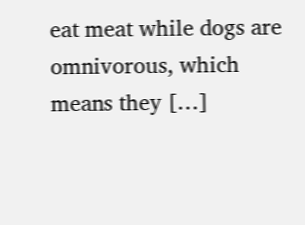eat meat while dogs are omnivorous, which means they […]